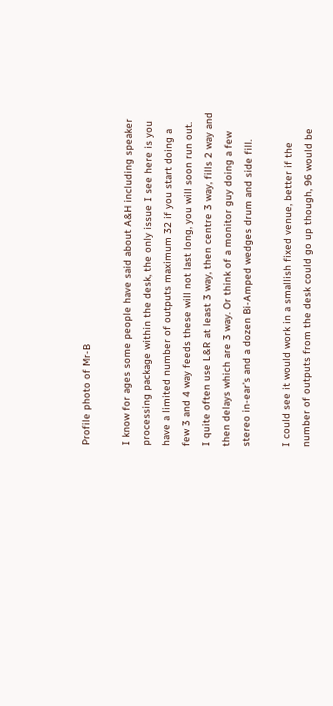Profile photo of Mr-B

I know for ages some people have said about A&H including speaker processing package within the desk, the only issue I see here is you have a limited number of outputs maximum 32 if you start doing a few 3 and 4 way feeds these will not last long, you will soon run out.
I quite often use L&R at least 3 way, then centre 3 way, fills 2 way and then delays which are 3 way. Or think of a monitor guy doing a few stereo in-ear’s and a dozen Bi-Amped wedges drum and side fill.

I could see it would work in a smallish fixed venue, better if the number of outputs from the desk could go up though, 96 would be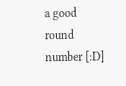a good round number [:D]